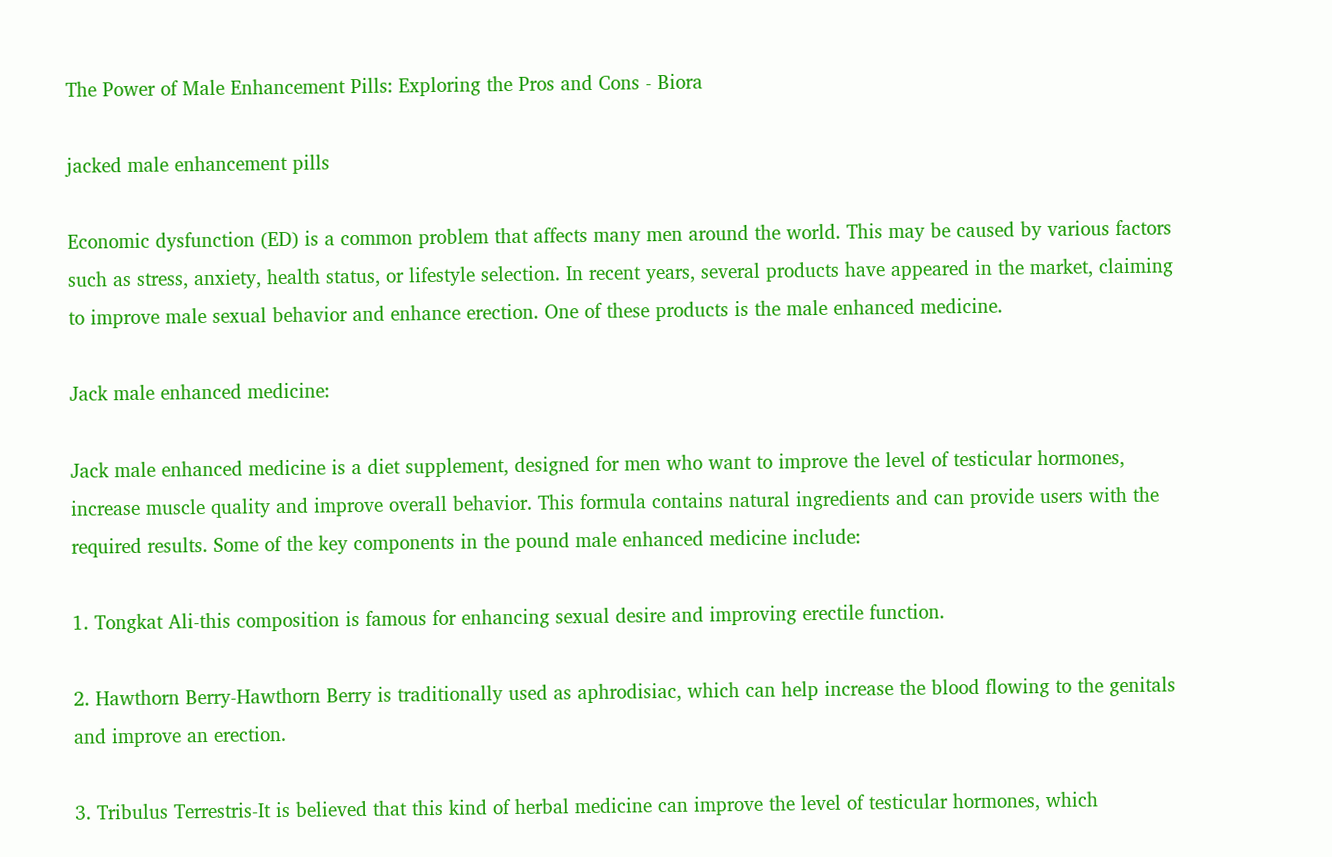The Power of Male Enhancement Pills: Exploring the Pros and Cons - Biora

jacked male enhancement pills

Economic dysfunction (ED) is a common problem that affects many men around the world. This may be caused by various factors such as stress, anxiety, health status, or lifestyle selection. In recent years, several products have appeared in the market, claiming to improve male sexual behavior and enhance erection. One of these products is the male enhanced medicine.

Jack male enhanced medicine:

Jack male enhanced medicine is a diet supplement, designed for men who want to improve the level of testicular hormones, increase muscle quality and improve overall behavior. This formula contains natural ingredients and can provide users with the required results. Some of the key components in the pound male enhanced medicine include:

1. Tongkat Ali-this composition is famous for enhancing sexual desire and improving erectile function.

2. Hawthorn Berry-Hawthorn Berry is traditionally used as aphrodisiac, which can help increase the blood flowing to the genitals and improve an erection.

3. Tribulus Terrestris-It is believed that this kind of herbal medicine can improve the level of testicular hormones, which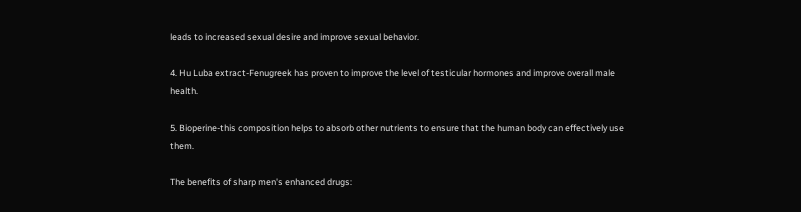leads to increased sexual desire and improve sexual behavior.

4. Hu Luba extract-Fenugreek has proven to improve the level of testicular hormones and improve overall male health.

5. Bioperine-this composition helps to absorb other nutrients to ensure that the human body can effectively use them.

The benefits of sharp men's enhanced drugs: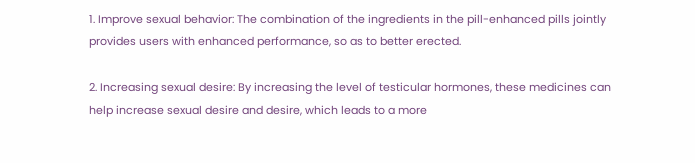1. Improve sexual behavior: The combination of the ingredients in the pill-enhanced pills jointly provides users with enhanced performance, so as to better erected.

2. Increasing sexual desire: By increasing the level of testicular hormones, these medicines can help increase sexual desire and desire, which leads to a more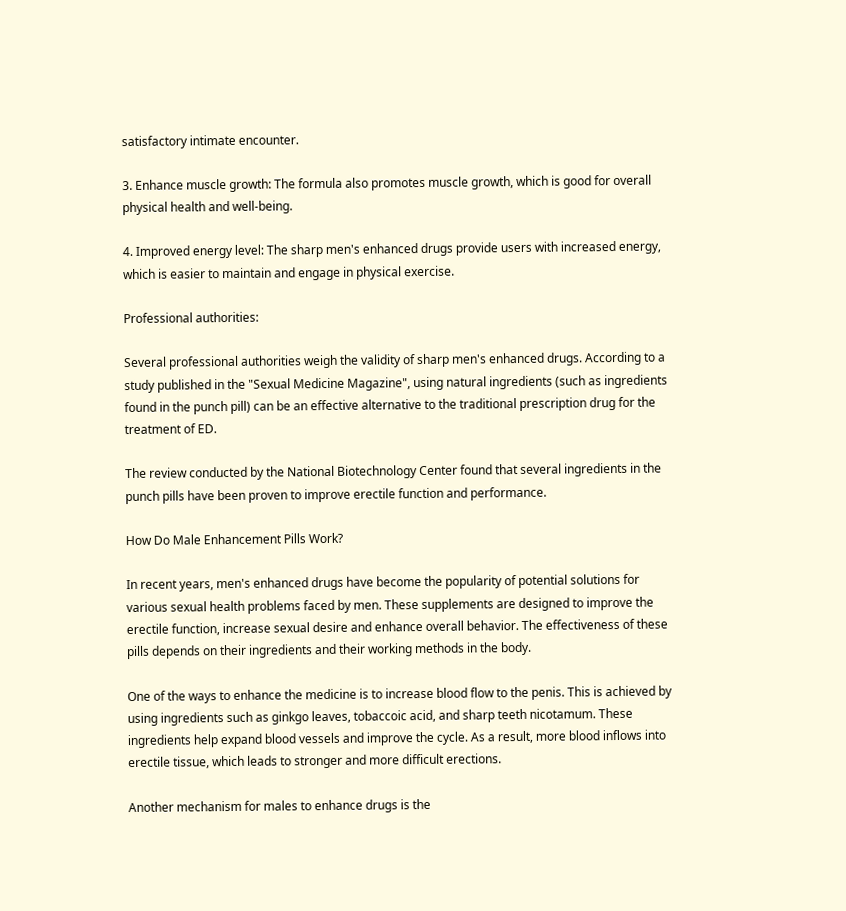satisfactory intimate encounter.

3. Enhance muscle growth: The formula also promotes muscle growth, which is good for overall physical health and well-being.

4. Improved energy level: The sharp men's enhanced drugs provide users with increased energy, which is easier to maintain and engage in physical exercise.

Professional authorities:

Several professional authorities weigh the validity of sharp men's enhanced drugs. According to a study published in the "Sexual Medicine Magazine", using natural ingredients (such as ingredients found in the punch pill) can be an effective alternative to the traditional prescription drug for the treatment of ED.

The review conducted by the National Biotechnology Center found that several ingredients in the punch pills have been proven to improve erectile function and performance.

How Do Male Enhancement Pills Work?

In recent years, men's enhanced drugs have become the popularity of potential solutions for various sexual health problems faced by men. These supplements are designed to improve the erectile function, increase sexual desire and enhance overall behavior. The effectiveness of these pills depends on their ingredients and their working methods in the body.

One of the ways to enhance the medicine is to increase blood flow to the penis. This is achieved by using ingredients such as ginkgo leaves, tobaccoic acid, and sharp teeth nicotamum. These ingredients help expand blood vessels and improve the cycle. As a result, more blood inflows into erectile tissue, which leads to stronger and more difficult erections.

Another mechanism for males to enhance drugs is the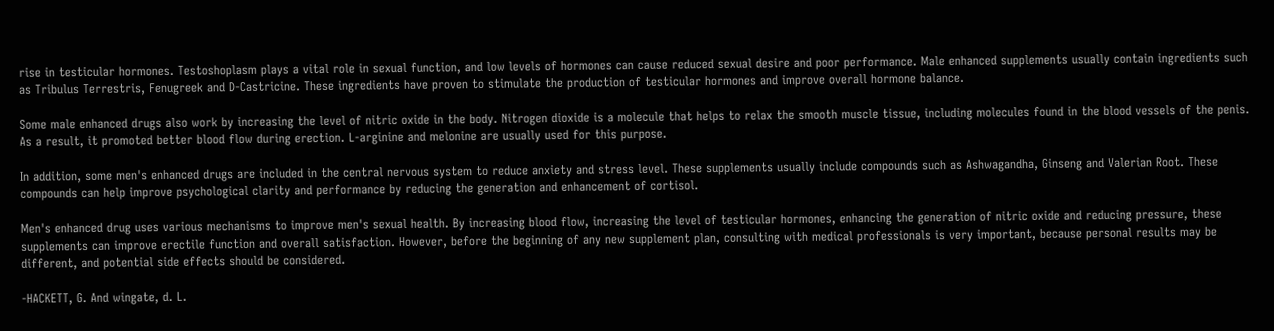rise in testicular hormones. Testoshoplasm plays a vital role in sexual function, and low levels of hormones can cause reduced sexual desire and poor performance. Male enhanced supplements usually contain ingredients such as Tribulus Terrestris, Fenugreek and D-Castricine. These ingredients have proven to stimulate the production of testicular hormones and improve overall hormone balance.

Some male enhanced drugs also work by increasing the level of nitric oxide in the body. Nitrogen dioxide is a molecule that helps to relax the smooth muscle tissue, including molecules found in the blood vessels of the penis. As a result, it promoted better blood flow during erection. L-arginine and melonine are usually used for this purpose.

In addition, some men's enhanced drugs are included in the central nervous system to reduce anxiety and stress level. These supplements usually include compounds such as Ashwagandha, Ginseng and Valerian Root. These compounds can help improve psychological clarity and performance by reducing the generation and enhancement of cortisol.

Men's enhanced drug uses various mechanisms to improve men's sexual health. By increasing blood flow, increasing the level of testicular hormones, enhancing the generation of nitric oxide and reducing pressure, these supplements can improve erectile function and overall satisfaction. However, before the beginning of any new supplement plan, consulting with medical professionals is very important, because personal results may be different, and potential side effects should be considered.

-HACKETT, G. And wingate, d. L.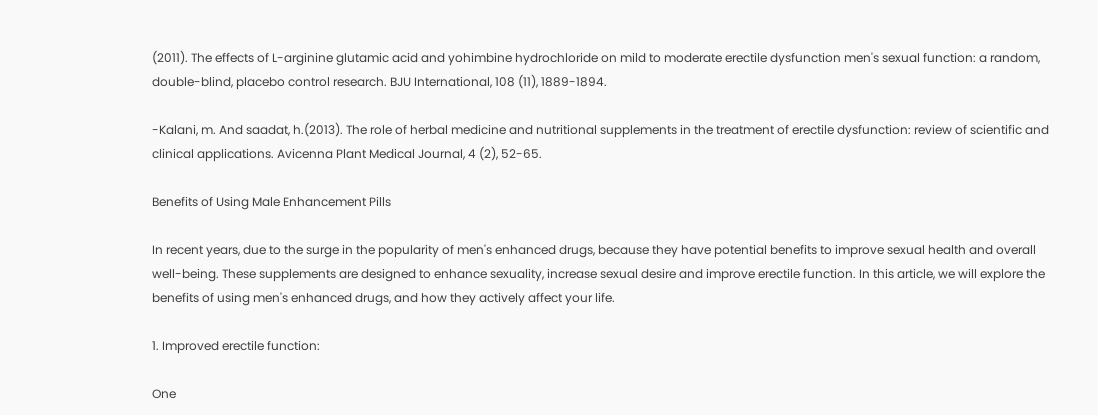(2011). The effects of L-arginine glutamic acid and yohimbine hydrochloride on mild to moderate erectile dysfunction men's sexual function: a random, double-blind, placebo control research. BJU International, 108 (11), 1889-1894.

-Kalani, m. And saadat, h.(2013). The role of herbal medicine and nutritional supplements in the treatment of erectile dysfunction: review of scientific and clinical applications. Avicenna Plant Medical Journal, 4 (2), 52-65.

Benefits of Using Male Enhancement Pills

In recent years, due to the surge in the popularity of men's enhanced drugs, because they have potential benefits to improve sexual health and overall well-being. These supplements are designed to enhance sexuality, increase sexual desire and improve erectile function. In this article, we will explore the benefits of using men's enhanced drugs, and how they actively affect your life.

1. Improved erectile function:

One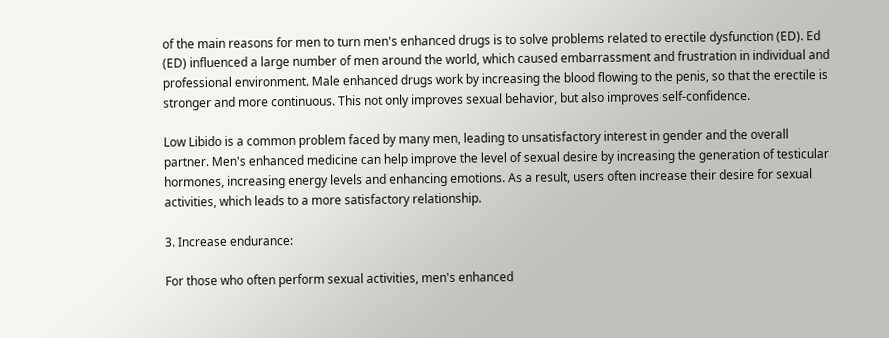of the main reasons for men to turn men's enhanced drugs is to solve problems related to erectile dysfunction (ED). Ed (ED) influenced a large number of men around the world, which caused embarrassment and frustration in individual and professional environment. Male enhanced drugs work by increasing the blood flowing to the penis, so that the erectile is stronger and more continuous. This not only improves sexual behavior, but also improves self-confidence.

Low Libido is a common problem faced by many men, leading to unsatisfactory interest in gender and the overall partner. Men's enhanced medicine can help improve the level of sexual desire by increasing the generation of testicular hormones, increasing energy levels and enhancing emotions. As a result, users often increase their desire for sexual activities, which leads to a more satisfactory relationship.

3. Increase endurance:

For those who often perform sexual activities, men's enhanced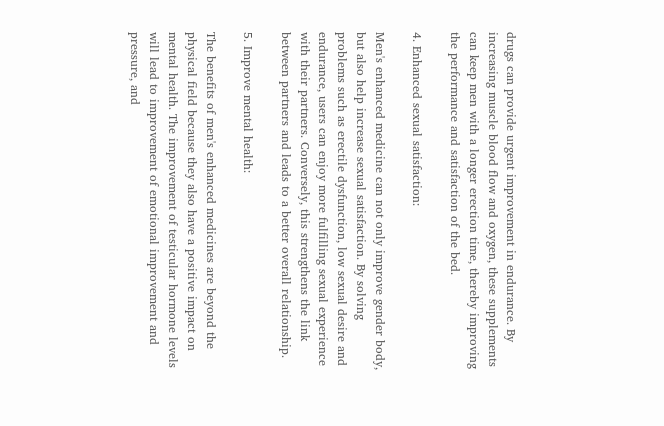drugs can provide urgent improvement in endurance. By increasing muscle blood flow and oxygen, these supplements can keep men with a longer erection time, thereby improving the performance and satisfaction of the bed.

4. Enhanced sexual satisfaction:

Men's enhanced medicine can not only improve gender body, but also help increase sexual satisfaction. By solving problems such as erectile dysfunction, low sexual desire and endurance, users can enjoy more fulfilling sexual experience with their partners. Conversely, this strengthens the link between partners and leads to a better overall relationship.

5. Improve mental health:

The benefits of men's enhanced medicines are beyond the physical field because they also have a positive impact on mental health. The improvement of testicular hormone levels will lead to improvement of emotional improvement and pressure, and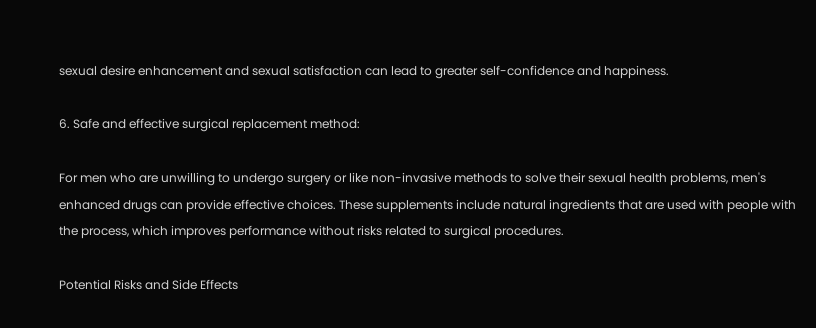sexual desire enhancement and sexual satisfaction can lead to greater self-confidence and happiness.

6. Safe and effective surgical replacement method:

For men who are unwilling to undergo surgery or like non-invasive methods to solve their sexual health problems, men's enhanced drugs can provide effective choices. These supplements include natural ingredients that are used with people with the process, which improves performance without risks related to surgical procedures.

Potential Risks and Side Effects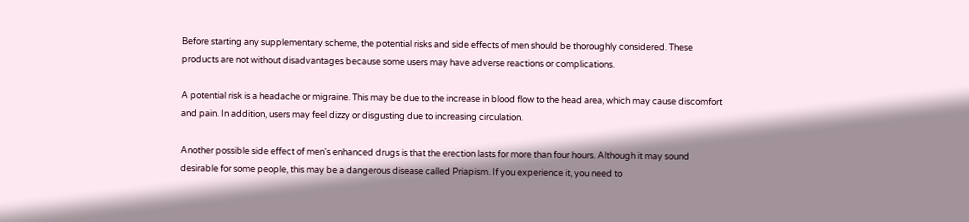Before starting any supplementary scheme, the potential risks and side effects of men should be thoroughly considered. These products are not without disadvantages because some users may have adverse reactions or complications.

A potential risk is a headache or migraine. This may be due to the increase in blood flow to the head area, which may cause discomfort and pain. In addition, users may feel dizzy or disgusting due to increasing circulation.

Another possible side effect of men's enhanced drugs is that the erection lasts for more than four hours. Although it may sound desirable for some people, this may be a dangerous disease called Priapism. If you experience it, you need to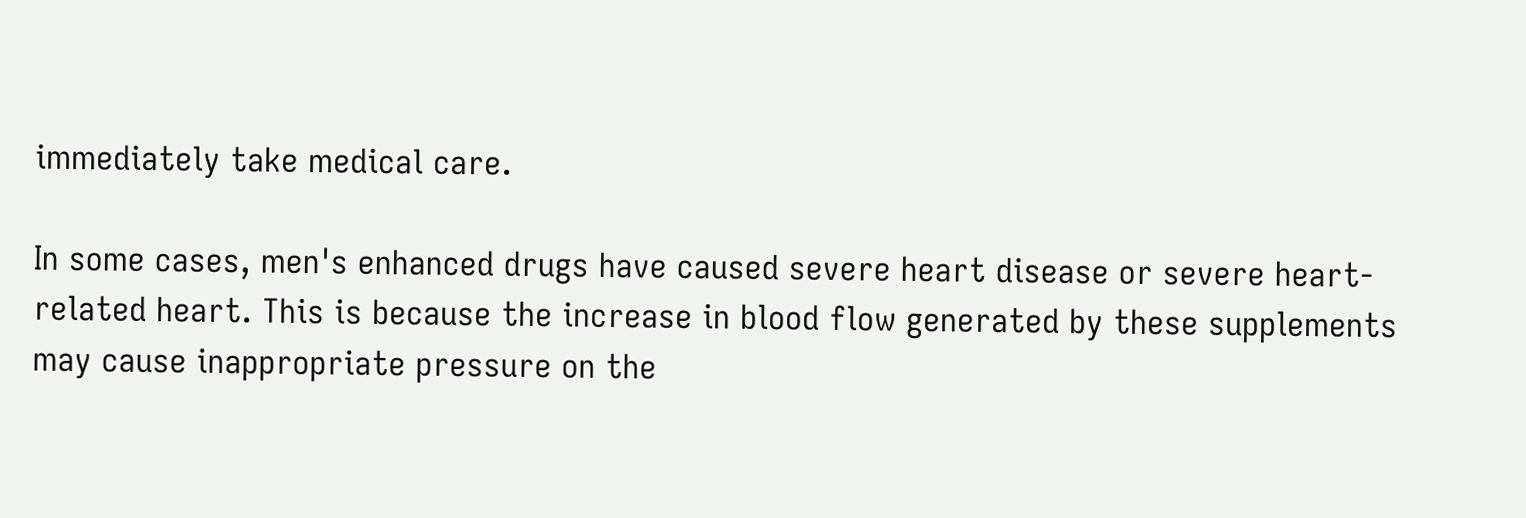immediately take medical care.

In some cases, men's enhanced drugs have caused severe heart disease or severe heart-related heart. This is because the increase in blood flow generated by these supplements may cause inappropriate pressure on the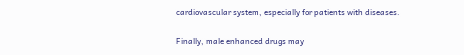cardiovascular system, especially for patients with diseases.

Finally, male enhanced drugs may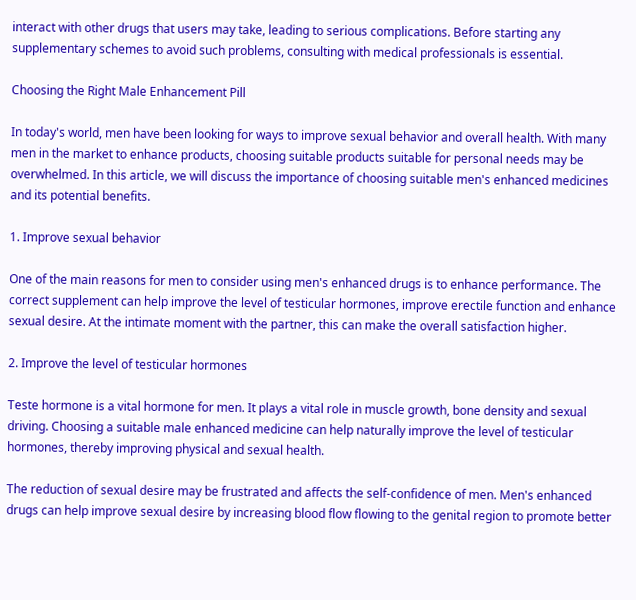interact with other drugs that users may take, leading to serious complications. Before starting any supplementary schemes to avoid such problems, consulting with medical professionals is essential.

Choosing the Right Male Enhancement Pill

In today's world, men have been looking for ways to improve sexual behavior and overall health. With many men in the market to enhance products, choosing suitable products suitable for personal needs may be overwhelmed. In this article, we will discuss the importance of choosing suitable men's enhanced medicines and its potential benefits.

1. Improve sexual behavior

One of the main reasons for men to consider using men's enhanced drugs is to enhance performance. The correct supplement can help improve the level of testicular hormones, improve erectile function and enhance sexual desire. At the intimate moment with the partner, this can make the overall satisfaction higher.

2. Improve the level of testicular hormones

Teste hormone is a vital hormone for men. It plays a vital role in muscle growth, bone density and sexual driving. Choosing a suitable male enhanced medicine can help naturally improve the level of testicular hormones, thereby improving physical and sexual health.

The reduction of sexual desire may be frustrated and affects the self-confidence of men. Men's enhanced drugs can help improve sexual desire by increasing blood flow flowing to the genital region to promote better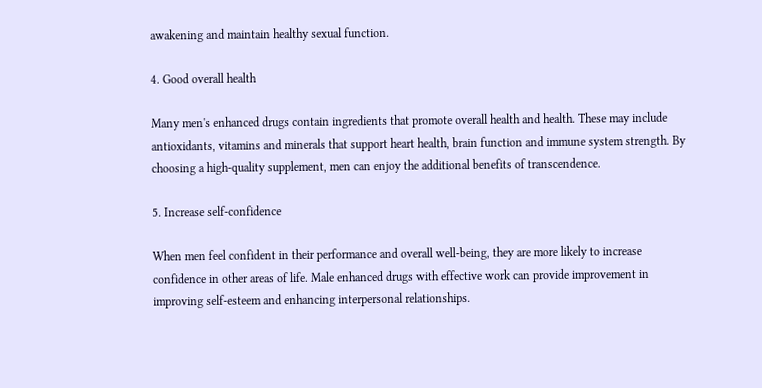awakening and maintain healthy sexual function.

4. Good overall health

Many men's enhanced drugs contain ingredients that promote overall health and health. These may include antioxidants, vitamins and minerals that support heart health, brain function and immune system strength. By choosing a high-quality supplement, men can enjoy the additional benefits of transcendence.

5. Increase self-confidence

When men feel confident in their performance and overall well-being, they are more likely to increase confidence in other areas of life. Male enhanced drugs with effective work can provide improvement in improving self-esteem and enhancing interpersonal relationships.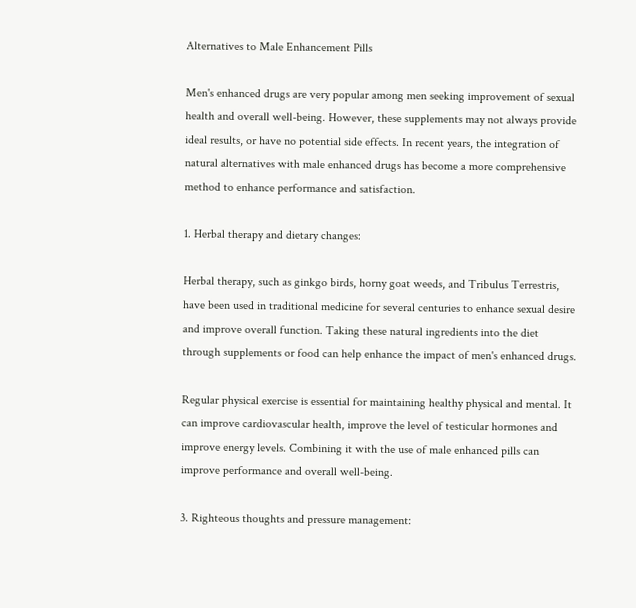Alternatives to Male Enhancement Pills

Men's enhanced drugs are very popular among men seeking improvement of sexual health and overall well-being. However, these supplements may not always provide ideal results, or have no potential side effects. In recent years, the integration of natural alternatives with male enhanced drugs has become a more comprehensive method to enhance performance and satisfaction.

1. Herbal therapy and dietary changes:

Herbal therapy, such as ginkgo birds, horny goat weeds, and Tribulus Terrestris, have been used in traditional medicine for several centuries to enhance sexual desire and improve overall function. Taking these natural ingredients into the diet through supplements or food can help enhance the impact of men's enhanced drugs.

Regular physical exercise is essential for maintaining healthy physical and mental. It can improve cardiovascular health, improve the level of testicular hormones and improve energy levels. Combining it with the use of male enhanced pills can improve performance and overall well-being.

3. Righteous thoughts and pressure management: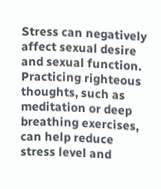Stress can negatively affect sexual desire and sexual function. Practicing righteous thoughts, such as meditation or deep breathing exercises, can help reduce stress level and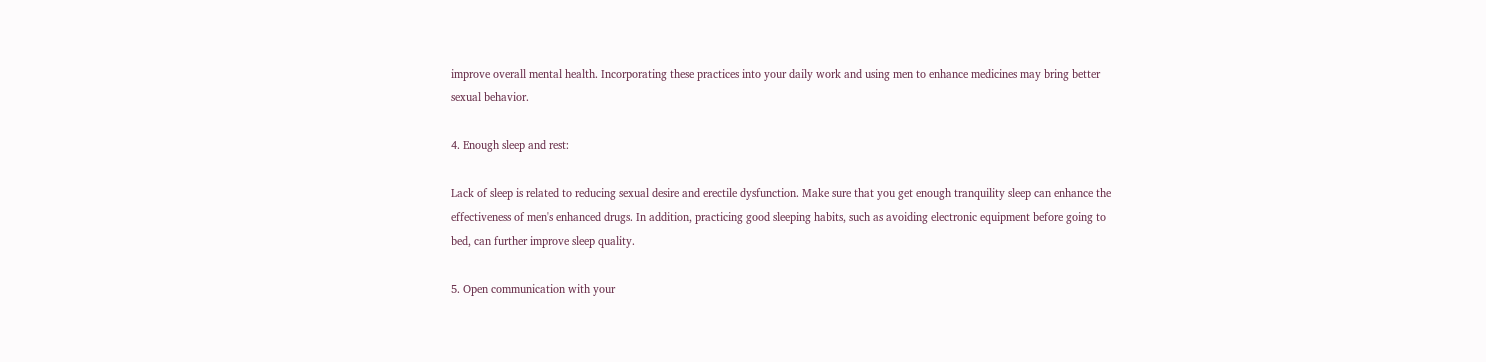improve overall mental health. Incorporating these practices into your daily work and using men to enhance medicines may bring better sexual behavior.

4. Enough sleep and rest:

Lack of sleep is related to reducing sexual desire and erectile dysfunction. Make sure that you get enough tranquility sleep can enhance the effectiveness of men's enhanced drugs. In addition, practicing good sleeping habits, such as avoiding electronic equipment before going to bed, can further improve sleep quality.

5. Open communication with your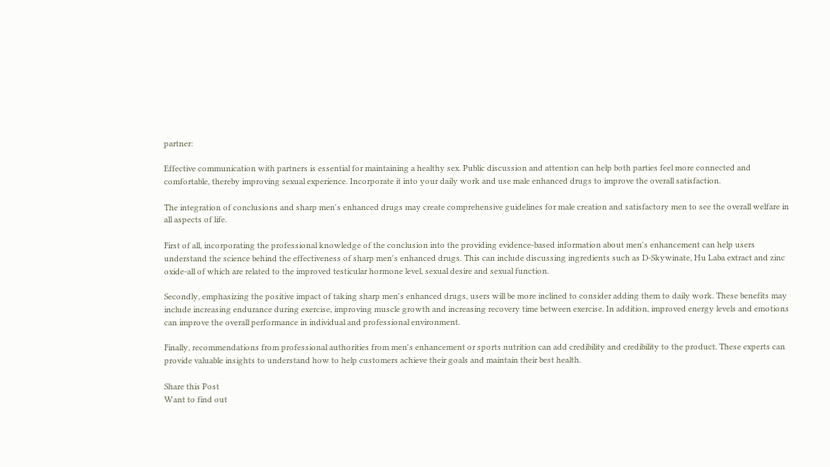partner:

Effective communication with partners is essential for maintaining a healthy sex. Public discussion and attention can help both parties feel more connected and comfortable, thereby improving sexual experience. Incorporate it into your daily work and use male enhanced drugs to improve the overall satisfaction.

The integration of conclusions and sharp men's enhanced drugs may create comprehensive guidelines for male creation and satisfactory men to see the overall welfare in all aspects of life.

First of all, incorporating the professional knowledge of the conclusion into the providing evidence-based information about men's enhancement can help users understand the science behind the effectiveness of sharp men's enhanced drugs. This can include discussing ingredients such as D-Skywinate, Hu Laba extract and zinc oxide-all of which are related to the improved testicular hormone level, sexual desire and sexual function.

Secondly, emphasizing the positive impact of taking sharp men's enhanced drugs, users will be more inclined to consider adding them to daily work. These benefits may include increasing endurance during exercise, improving muscle growth and increasing recovery time between exercise. In addition, improved energy levels and emotions can improve the overall performance in individual and professional environment.

Finally, recommendations from professional authorities from men's enhancement or sports nutrition can add credibility and credibility to the product. These experts can provide valuable insights to understand how to help customers achieve their goals and maintain their best health.

Share this Post
Want to find out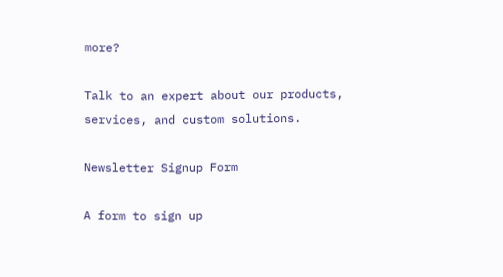more?

Talk to an expert about our products, services, and custom solutions.

Newsletter Signup Form

A form to sign up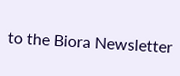to the Biora Newsletter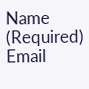Name (Required)
Email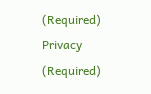(Required)
Privacy (Required)